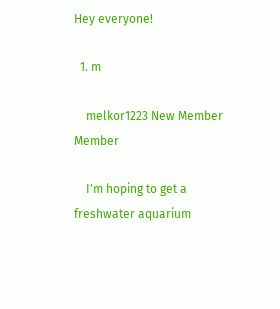Hey everyone!

  1. m

    melkor1223 New Member Member

    I'm hoping to get a freshwater aquarium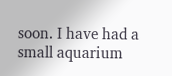soon. I have had a small aquarium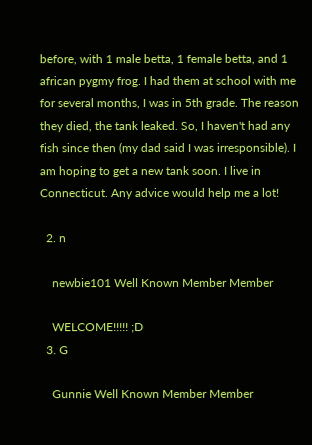before, with 1 male betta, 1 female betta, and 1 african pygmy frog. I had them at school with me for several months, I was in 5th grade. The reason they died, the tank leaked. So, I haven't had any fish since then (my dad said I was irresponsible). I am hoping to get a new tank soon. I live in Connecticut. Any advice would help me a lot!

  2. n

    newbie101 Well Known Member Member

    WELCOME!!!!! ;D
  3. G

    Gunnie Well Known Member Member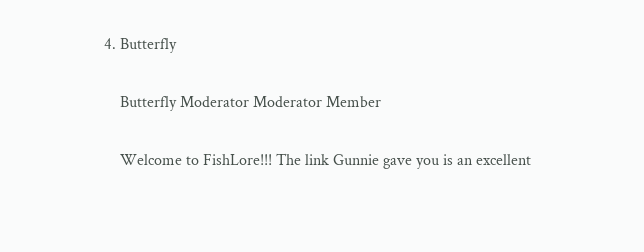4. Butterfly

    Butterfly Moderator Moderator Member

    Welcome to FishLore!!! The link Gunnie gave you is an excellent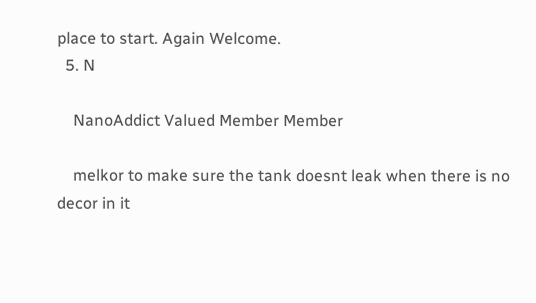place to start. Again Welcome.
  5. N

    NanoAddict Valued Member Member

    melkor to make sure the tank doesnt leak when there is no decor in it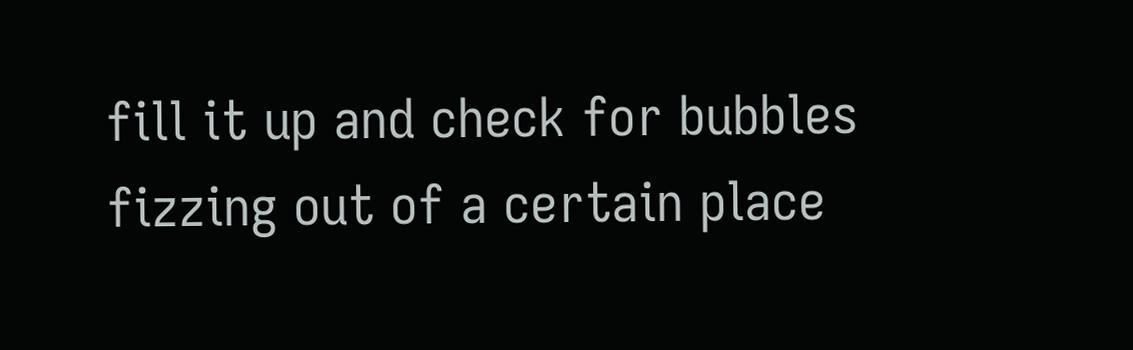fill it up and check for bubbles fizzing out of a certain place